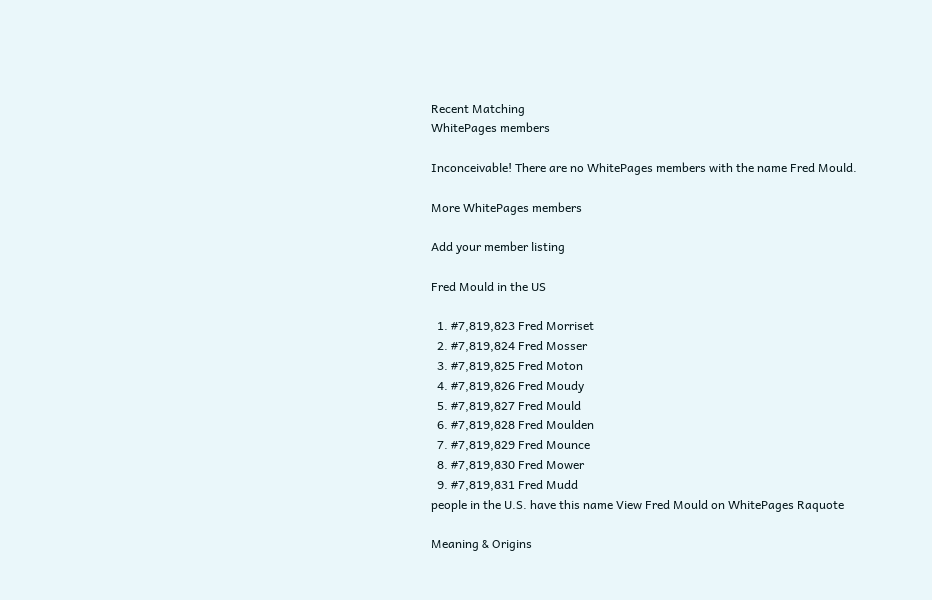Recent Matching
WhitePages members

Inconceivable! There are no WhitePages members with the name Fred Mould.

More WhitePages members

Add your member listing

Fred Mould in the US

  1. #7,819,823 Fred Morriset
  2. #7,819,824 Fred Mosser
  3. #7,819,825 Fred Moton
  4. #7,819,826 Fred Moudy
  5. #7,819,827 Fred Mould
  6. #7,819,828 Fred Moulden
  7. #7,819,829 Fred Mounce
  8. #7,819,830 Fred Mower
  9. #7,819,831 Fred Mudd
people in the U.S. have this name View Fred Mould on WhitePages Raquote

Meaning & Origins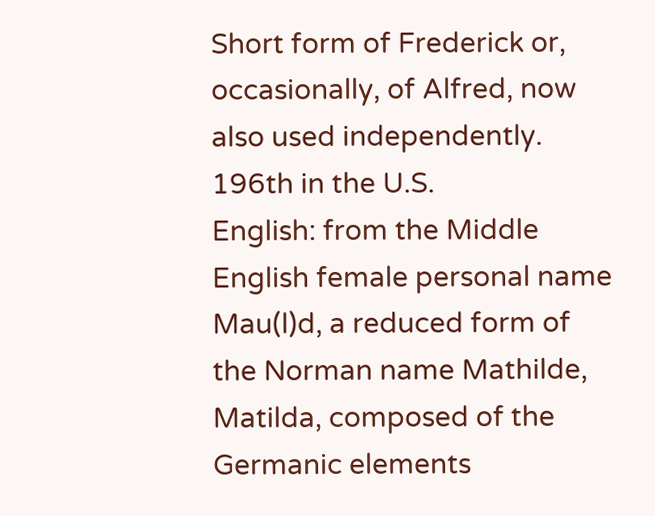Short form of Frederick or, occasionally, of Alfred, now also used independently.
196th in the U.S.
English: from the Middle English female personal name Mau(l)d, a reduced form of the Norman name Mathilde, Matilda, composed of the Germanic elements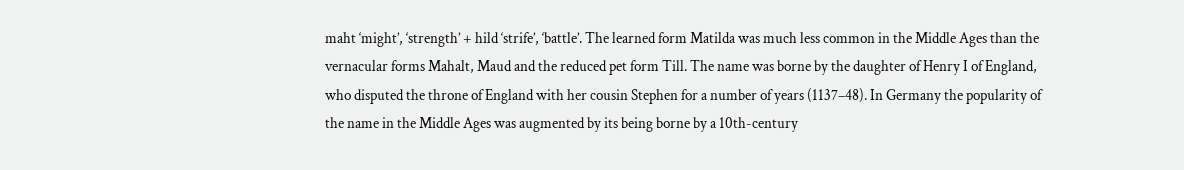maht ‘might’, ‘strength’ + hild ‘strife’, ‘battle’. The learned form Matilda was much less common in the Middle Ages than the vernacular forms Mahalt, Maud and the reduced pet form Till. The name was borne by the daughter of Henry I of England, who disputed the throne of England with her cousin Stephen for a number of years (1137–48). In Germany the popularity of the name in the Middle Ages was augmented by its being borne by a 10th-century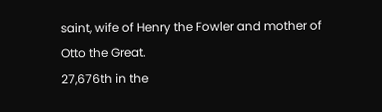saint, wife of Henry the Fowler and mother of Otto the Great.
27,676th in the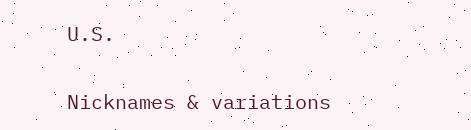U.S.

Nicknames & variations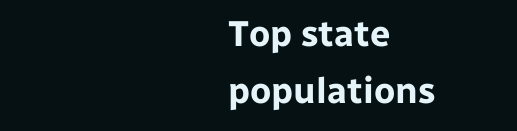Top state populations